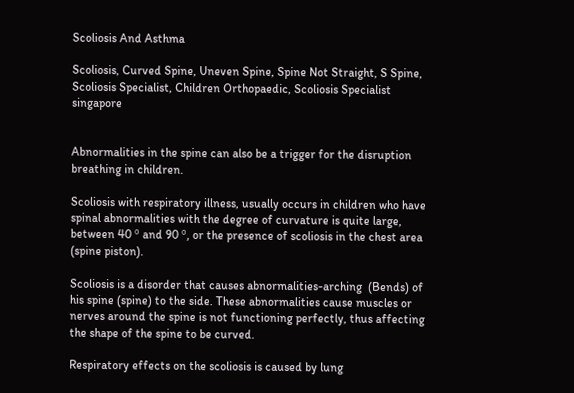Scoliosis And Asthma

Scoliosis, Curved Spine, Uneven Spine, Spine Not Straight, S Spine, Scoliosis Specialist, Children Orthopaedic, Scoliosis Specialist singapore


Abnormalities in the spine can also be a trigger for the disruption breathing in children.

Scoliosis with respiratory illness, usually occurs in children who have spinal abnormalities with the degree of curvature is quite large, between 40 º and 90 º, or the presence of scoliosis in the chest area (spine piston).

Scoliosis is a disorder that causes abnormalities-arching  (Bends) of his spine (spine) to the side. These abnormalities cause muscles or nerves around the spine is not functioning perfectly, thus affecting the shape of the spine to be curved.

Respiratory effects on the scoliosis is caused by lung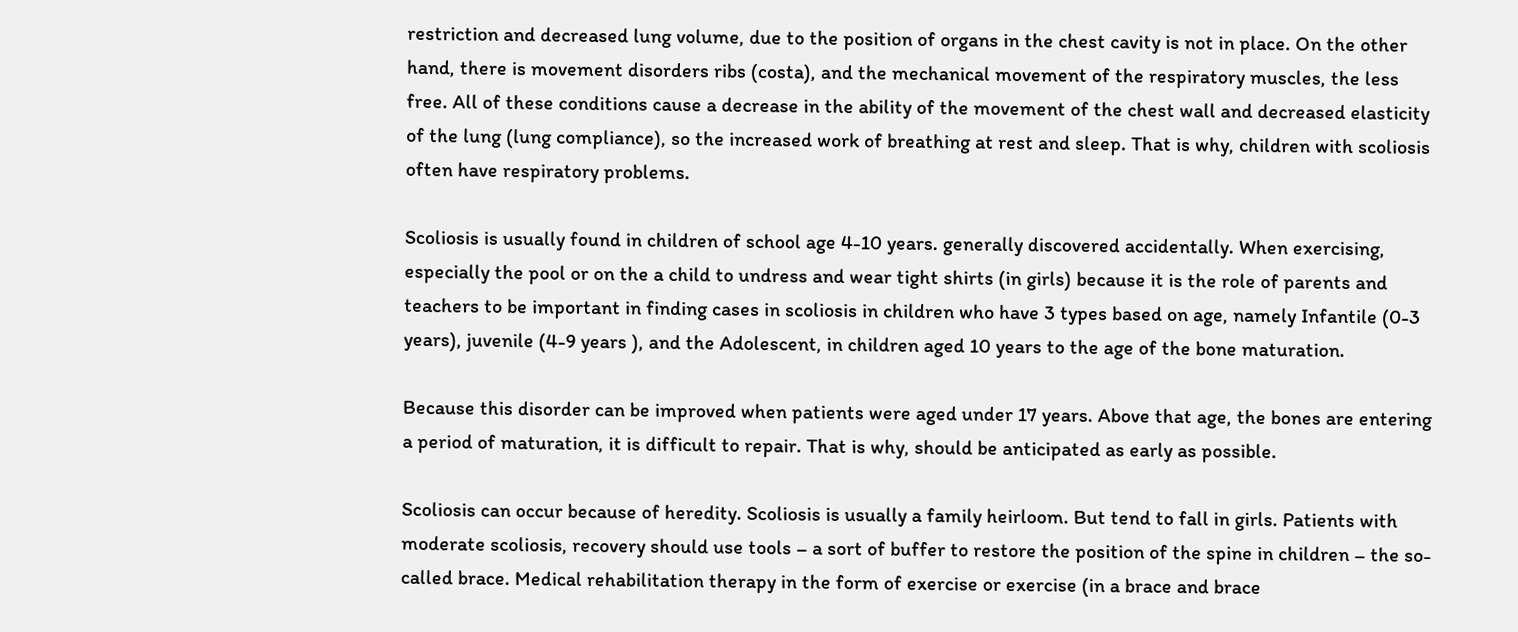restriction and decreased lung volume, due to the position of organs in the chest cavity is not in place. On the other hand, there is movement disorders ribs (costa), and the mechanical movement of the respiratory muscles, the less free. All of these conditions cause a decrease in the ability of the movement of the chest wall and decreased elasticity of the lung (lung compliance), so the increased work of breathing at rest and sleep. That is why, children with scoliosis often have respiratory problems.

Scoliosis is usually found in children of school age 4-10 years. generally discovered accidentally. When exercising, especially the pool or on the a child to undress and wear tight shirts (in girls) because it is the role of parents and teachers to be important in finding cases in scoliosis in children who have 3 types based on age, namely Infantile (0-3 years), juvenile (4-9 years ), and the Adolescent, in children aged 10 years to the age of the bone maturation.

Because this disorder can be improved when patients were aged under 17 years. Above that age, the bones are entering a period of maturation, it is difficult to repair. That is why, should be anticipated as early as possible.

Scoliosis can occur because of heredity. Scoliosis is usually a family heirloom. But tend to fall in girls. Patients with moderate scoliosis, recovery should use tools – a sort of buffer to restore the position of the spine in children – the so-called brace. Medical rehabilitation therapy in the form of exercise or exercise (in a brace and brace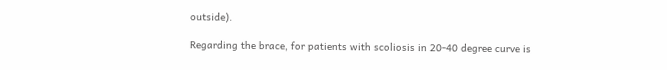outside).

Regarding the brace, for patients with scoliosis in 20-40 degree curve is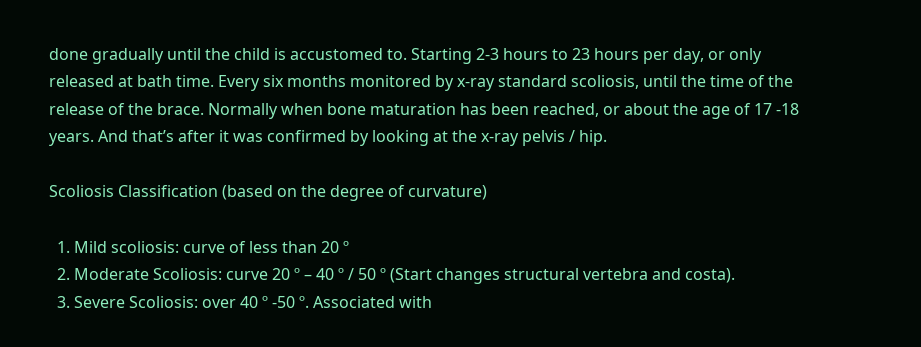done gradually until the child is accustomed to. Starting 2-3 hours to 23 hours per day, or only released at bath time. Every six months monitored by x-ray standard scoliosis, until the time of the release of the brace. Normally when bone maturation has been reached, or about the age of 17 -18 years. And that’s after it was confirmed by looking at the x-ray pelvis / hip.

Scoliosis Classification (based on the degree of curvature)

  1. Mild scoliosis: curve of less than 20 º
  2. Moderate Scoliosis: curve 20 º – 40 º / 50 º (Start changes structural vertebra and costa).
  3. Severe Scoliosis: over 40 º -50 º. Associated with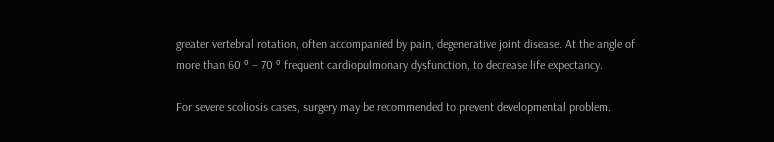greater vertebral rotation, often accompanied by pain, degenerative joint disease. At the angle of more than 60 º – 70 º frequent cardiopulmonary dysfunction, to decrease life expectancy.

For severe scoliosis cases, surgery may be recommended to prevent developmental problem.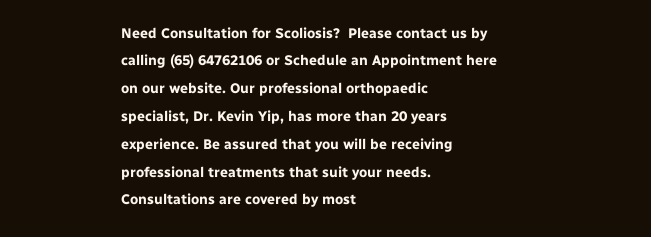Need Consultation for Scoliosis?  Please contact us by calling (65) 64762106 or Schedule an Appointment here on our website. Our professional orthopaedic specialist, Dr. Kevin Yip, has more than 20 years experience. Be assured that you will be receiving professional treatments that suit your needs. Consultations are covered by most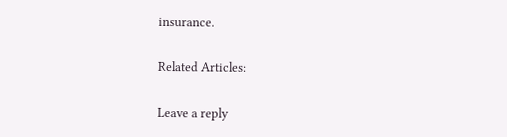insurance.

Related Articles:

Leave a reply